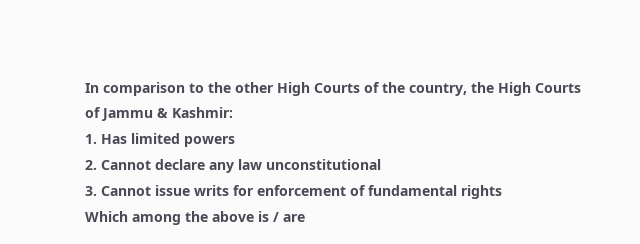In comparison to the other High Courts of the country, the High Courts of Jammu & Kashmir:
1. Has limited powers
2. Cannot declare any law unconstitutional
3. Cannot issue writs for enforcement of fundamental rights
Which among the above is / are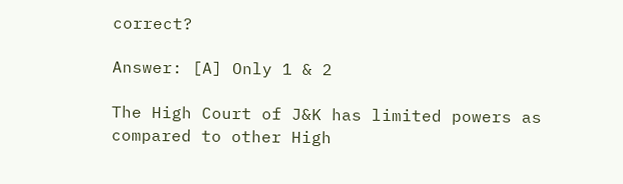correct?

Answer: [A] Only 1 & 2

The High Court of J&K has limited powers as compared to other High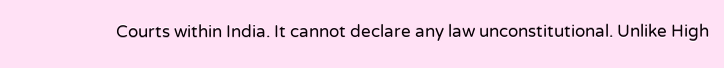Courts within India. It cannot declare any law unconstitutional. Unlike High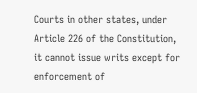Courts in other states, under Article 226 of the Constitution, it cannot issue writs except for enforcement of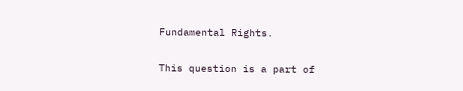Fundamental Rights.

This question is a part of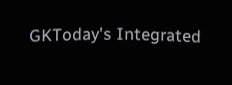GKToday's Integrated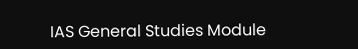IAS General Studies Module